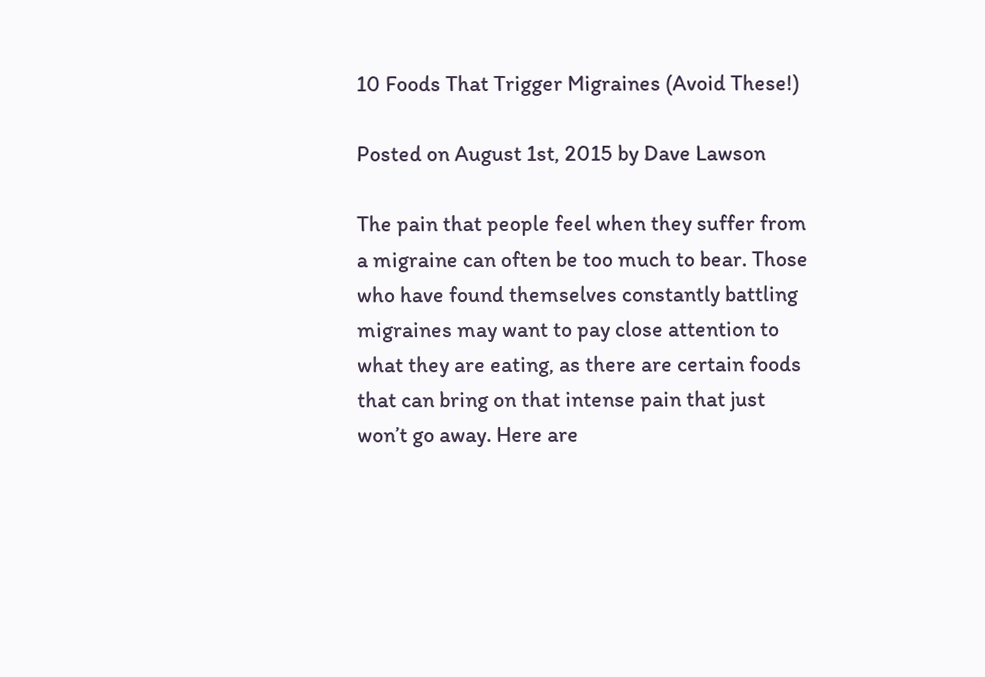10 Foods That Trigger Migraines (Avoid These!)

Posted on August 1st, 2015 by Dave Lawson

The pain that people feel when they suffer from a migraine can often be too much to bear. Those who have found themselves constantly battling migraines may want to pay close attention to what they are eating, as there are certain foods that can bring on that intense pain that just won’t go away. Here are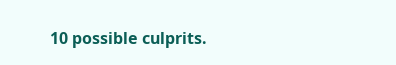10 possible culprits.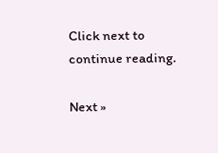Click next to continue reading.

Next »